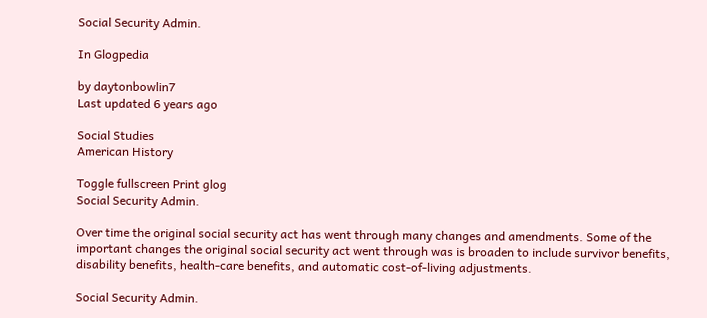Social Security Admin.

In Glogpedia

by daytonbowlin7
Last updated 6 years ago

Social Studies
American History

Toggle fullscreen Print glog
Social Security Admin.

Over time the original social security act has went through many changes and amendments. Some of the important changes the original social security act went through was is broaden to include survivor benefits, disability benefits, health-care benefits, and automatic cost-of-living adjustments.

Social Security Admin.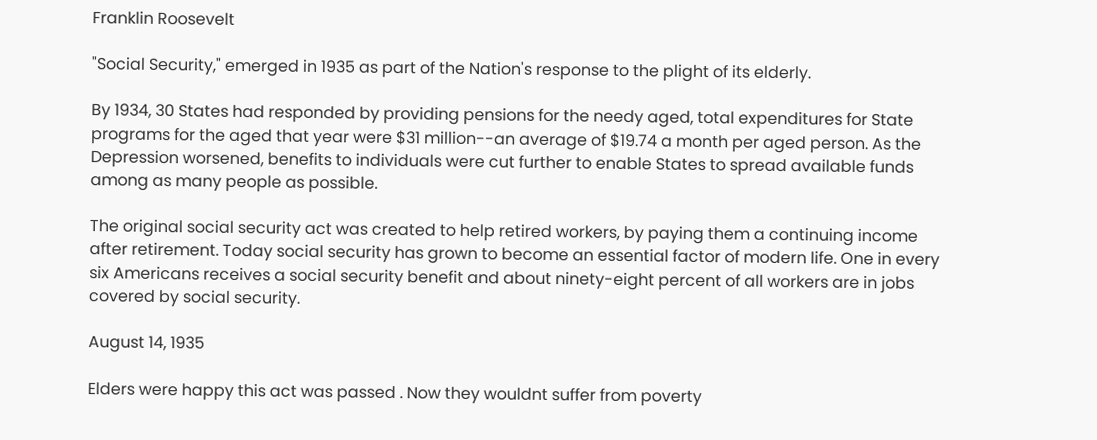Franklin Roosevelt

"Social Security," emerged in 1935 as part of the Nation's response to the plight of its elderly.

By 1934, 30 States had responded by providing pensions for the needy aged, total expenditures for State programs for the aged that year were $31 million--an average of $19.74 a month per aged person. As the Depression worsened, benefits to individuals were cut further to enable States to spread available funds among as many people as possible.

The original social security act was created to help retired workers, by paying them a continuing income after retirement. Today social security has grown to become an essential factor of modern life. One in every six Americans receives a social security benefit and about ninety-eight percent of all workers are in jobs covered by social security.

August 14, 1935

Elders were happy this act was passed . Now they wouldnt suffer from poverty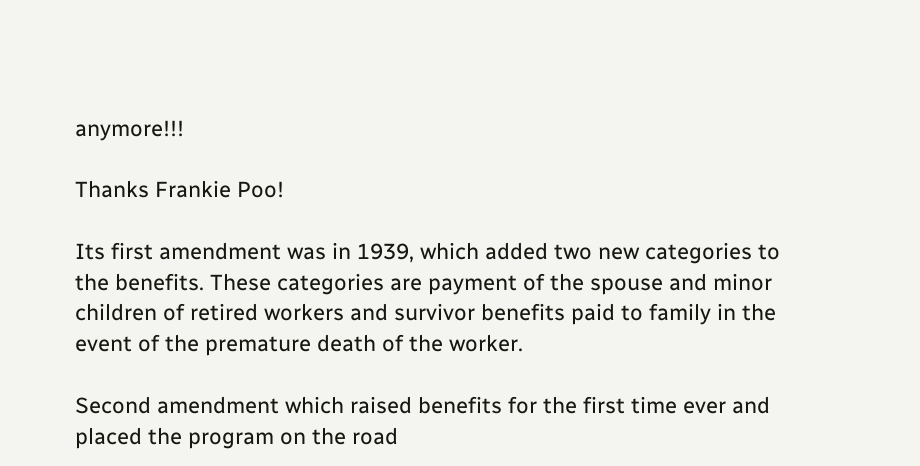anymore!!!

Thanks Frankie Poo!

Its first amendment was in 1939, which added two new categories to the benefits. These categories are payment of the spouse and minor children of retired workers and survivor benefits paid to family in the event of the premature death of the worker.

Second amendment which raised benefits for the first time ever and placed the program on the road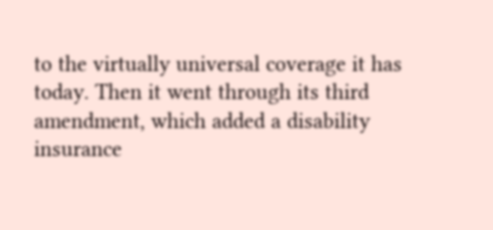to the virtually universal coverage it has today. Then it went through its third amendment, which added a disability insurance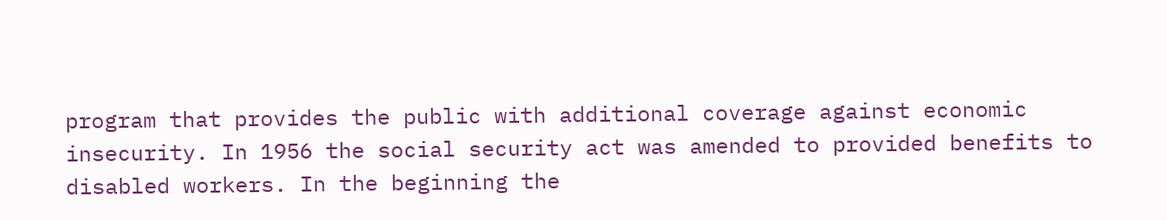program that provides the public with additional coverage against economic insecurity. In 1956 the social security act was amended to provided benefits to disabled workers. In the beginning the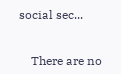social sec...


    There are no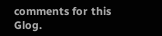comments for this Glog.